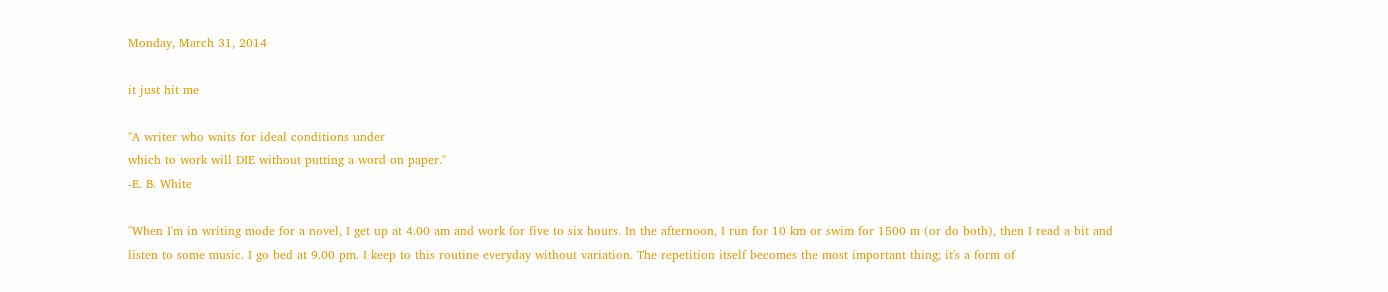Monday, March 31, 2014

it just hit me

"A writer who waits for ideal conditions under
which to work will DIE without putting a word on paper."
-E. B. White

"When I'm in writing mode for a novel, I get up at 4.00 am and work for five to six hours. In the afternoon, I run for 10 km or swim for 1500 m (or do both), then I read a bit and listen to some music. I go bed at 9.00 pm. I keep to this routine everyday without variation. The repetition itself becomes the most important thing; it's a form of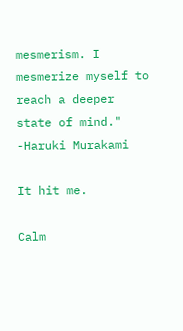mesmerism. I mesmerize myself to reach a deeper state of mind."
-Haruki Murakami

It hit me.

Calm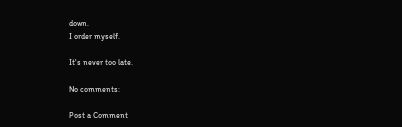down.
I order myself.

It's never too late.

No comments:

Post a Comment